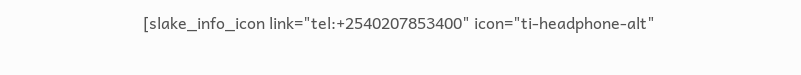[slake_info_icon link="tel:+2540207853400" icon="ti-headphone-alt"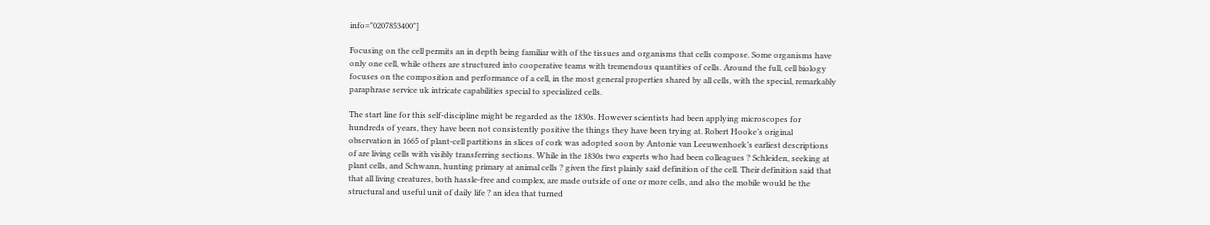info="0207853400"]

Focusing on the cell permits an in depth being familiar with of the tissues and organisms that cells compose. Some organisms have only one cell, while others are structured into cooperative teams with tremendous quantities of cells. Around the full, cell biology focuses on the composition and performance of a cell, in the most general properties shared by all cells, with the special, remarkably paraphrase service uk intricate capabilities special to specialized cells.

The start line for this self-discipline might be regarded as the 1830s. However scientists had been applying microscopes for hundreds of years, they have been not consistently positive the things they have been trying at. Robert Hooke’s original observation in 1665 of plant-cell partitions in slices of cork was adopted soon by Antonie van Leeuwenhoek’s earliest descriptions of are living cells with visibly transferring sections. While in the 1830s two experts who had been colleagues ? Schleiden, seeking at plant cells, and Schwann, hunting primary at animal cells ? given the first plainly said definition of the cell. Their definition said that that all living creatures, both hassle-free and complex, are made outside of one or more cells, and also the mobile would be the structural and useful unit of daily life ? an idea that turned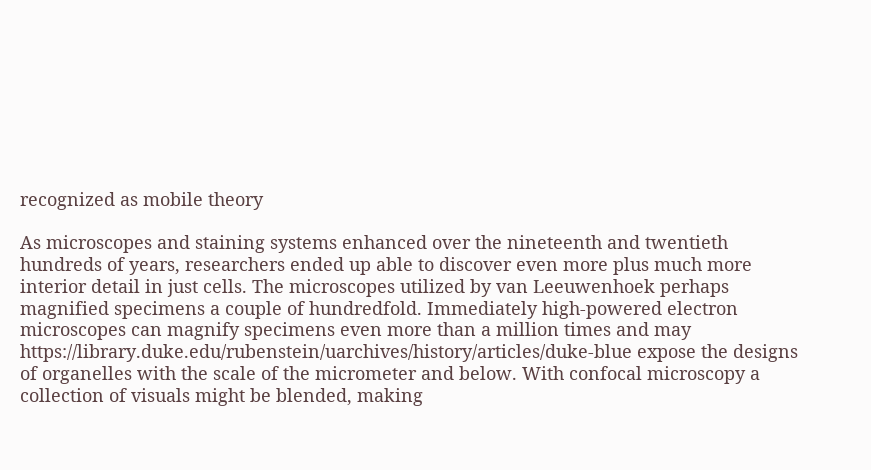recognized as mobile theory

As microscopes and staining systems enhanced over the nineteenth and twentieth hundreds of years, researchers ended up able to discover even more plus much more interior detail in just cells. The microscopes utilized by van Leeuwenhoek perhaps magnified specimens a couple of hundredfold. Immediately high-powered electron microscopes can magnify specimens even more than a million times and may https://library.duke.edu/rubenstein/uarchives/history/articles/duke-blue expose the designs of organelles with the scale of the micrometer and below. With confocal microscopy a collection of visuals might be blended, making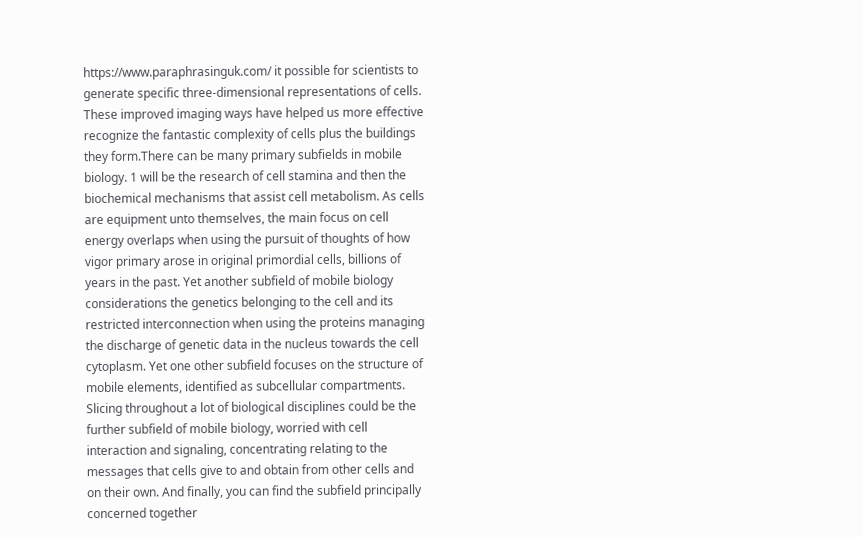https://www.paraphrasinguk.com/ it possible for scientists to generate specific three-dimensional representations of cells. These improved imaging ways have helped us more effective recognize the fantastic complexity of cells plus the buildings they form.There can be many primary subfields in mobile biology. 1 will be the research of cell stamina and then the biochemical mechanisms that assist cell metabolism. As cells are equipment unto themselves, the main focus on cell energy overlaps when using the pursuit of thoughts of how vigor primary arose in original primordial cells, billions of years in the past. Yet another subfield of mobile biology considerations the genetics belonging to the cell and its restricted interconnection when using the proteins managing the discharge of genetic data in the nucleus towards the cell cytoplasm. Yet one other subfield focuses on the structure of mobile elements, identified as subcellular compartments. Slicing throughout a lot of biological disciplines could be the further subfield of mobile biology, worried with cell interaction and signaling, concentrating relating to the messages that cells give to and obtain from other cells and on their own. And finally, you can find the subfield principally concerned together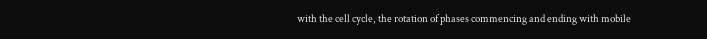with the cell cycle, the rotation of phases commencing and ending with mobile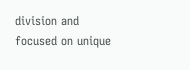division and focused on unique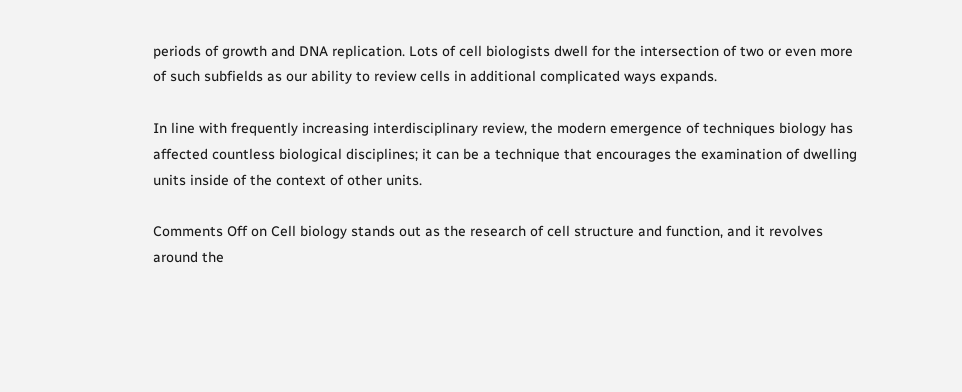periods of growth and DNA replication. Lots of cell biologists dwell for the intersection of two or even more of such subfields as our ability to review cells in additional complicated ways expands.

In line with frequently increasing interdisciplinary review, the modern emergence of techniques biology has affected countless biological disciplines; it can be a technique that encourages the examination of dwelling units inside of the context of other units.

Comments Off on Cell biology stands out as the research of cell structure and function, and it revolves around the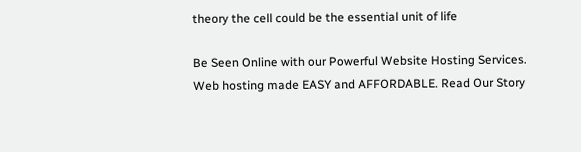theory the cell could be the essential unit of life

Be Seen Online with our Powerful Website Hosting Services.
Web hosting made EASY and AFFORDABLE. Read Our Story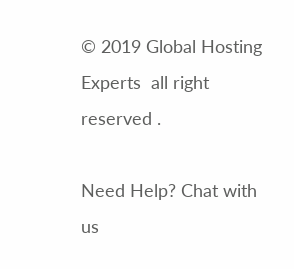© 2019 Global Hosting Experts  all right reserved .

Need Help? Chat with us